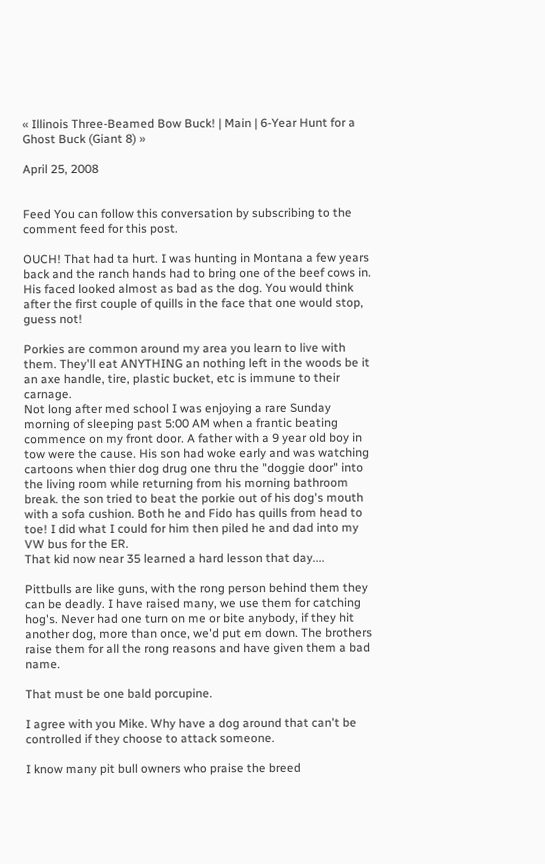« Illinois Three-Beamed Bow Buck! | Main | 6-Year Hunt for a Ghost Buck (Giant 8) »

April 25, 2008


Feed You can follow this conversation by subscribing to the comment feed for this post.

OUCH! That had ta hurt. I was hunting in Montana a few years back and the ranch hands had to bring one of the beef cows in. His faced looked almost as bad as the dog. You would think after the first couple of quills in the face that one would stop, guess not!

Porkies are common around my area you learn to live with them. They'll eat ANYTHING an nothing left in the woods be it an axe handle, tire, plastic bucket, etc is immune to their carnage.
Not long after med school I was enjoying a rare Sunday morning of sleeping past 5:00 AM when a frantic beating commence on my front door. A father with a 9 year old boy in tow were the cause. His son had woke early and was watching cartoons when thier dog drug one thru the "doggie door" into the living room while returning from his morning bathroom break. the son tried to beat the porkie out of his dog's mouth with a sofa cushion. Both he and Fido has quills from head to toe! I did what I could for him then piled he and dad into my VW bus for the ER.
That kid now near 35 learned a hard lesson that day....

Pittbulls are like guns, with the rong person behind them they can be deadly. I have raised many, we use them for catching hog's. Never had one turn on me or bite anybody, if they hit another dog, more than once, we'd put em down. The brothers raise them for all the rong reasons and have given them a bad name.

That must be one bald porcupine.

I agree with you Mike. Why have a dog around that can't be controlled if they choose to attack someone.

I know many pit bull owners who praise the breed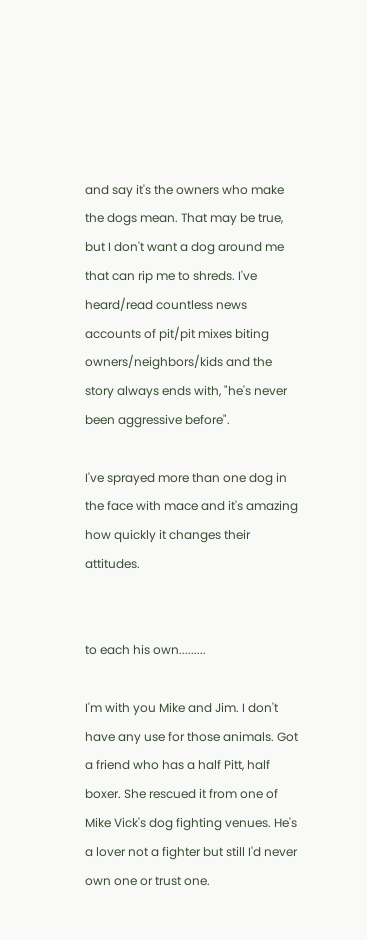and say it's the owners who make the dogs mean. That may be true, but I don't want a dog around me that can rip me to shreds. I've heard/read countless news accounts of pit/pit mixes biting owners/neighbors/kids and the story always ends with, "he's never been aggressive before".

I've sprayed more than one dog in the face with mace and it's amazing how quickly it changes their attitudes.


to each his own.........

I'm with you Mike and Jim. I don't have any use for those animals. Got a friend who has a half Pitt, half boxer. She rescued it from one of Mike Vick's dog fighting venues. He's a lover not a fighter but still I'd never own one or trust one.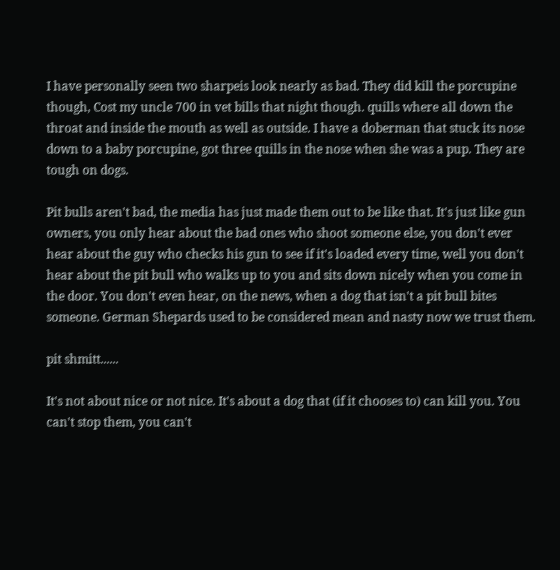I have personally seen two sharpeis look nearly as bad. They did kill the porcupine though, Cost my uncle 700 in vet bills that night though. quills where all down the throat and inside the mouth as well as outside. I have a doberman that stuck its nose down to a baby porcupine, got three quills in the nose when she was a pup. They are tough on dogs.

Pit bulls aren't bad, the media has just made them out to be like that. It's just like gun owners, you only hear about the bad ones who shoot someone else, you don't ever hear about the guy who checks his gun to see if it's loaded every time, well you don't hear about the pit bull who walks up to you and sits down nicely when you come in the door. You don't even hear, on the news, when a dog that isn't a pit bull bites someone. German Shepards used to be considered mean and nasty now we trust them.

pit shmitt......

It's not about nice or not nice. It's about a dog that (if it chooses to) can kill you. You can't stop them, you can't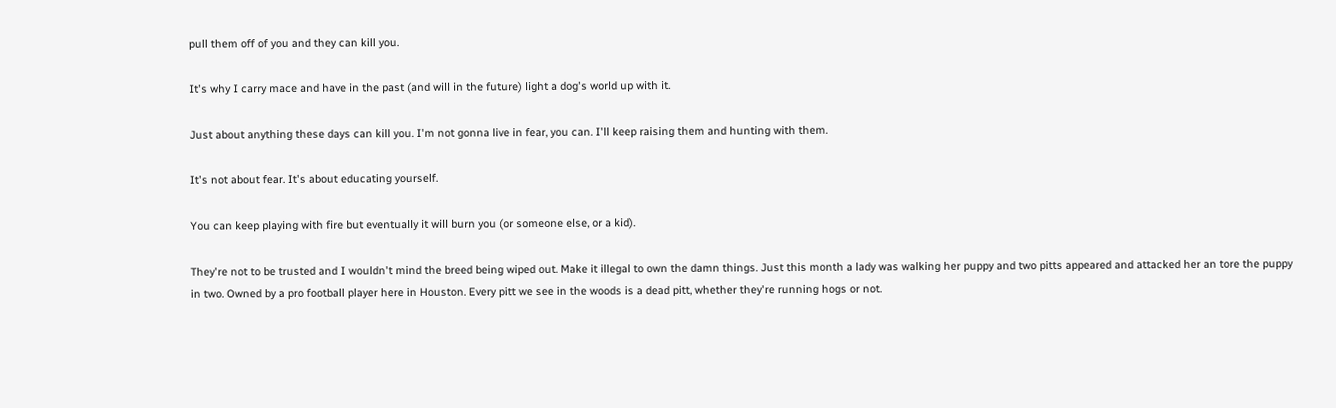pull them off of you and they can kill you.

It's why I carry mace and have in the past (and will in the future) light a dog's world up with it.

Just about anything these days can kill you. I'm not gonna live in fear, you can. I'll keep raising them and hunting with them.

It's not about fear. It's about educating yourself.

You can keep playing with fire but eventually it will burn you (or someone else, or a kid).

They're not to be trusted and I wouldn't mind the breed being wiped out. Make it illegal to own the damn things. Just this month a lady was walking her puppy and two pitts appeared and attacked her an tore the puppy in two. Owned by a pro football player here in Houston. Every pitt we see in the woods is a dead pitt, whether they're running hogs or not.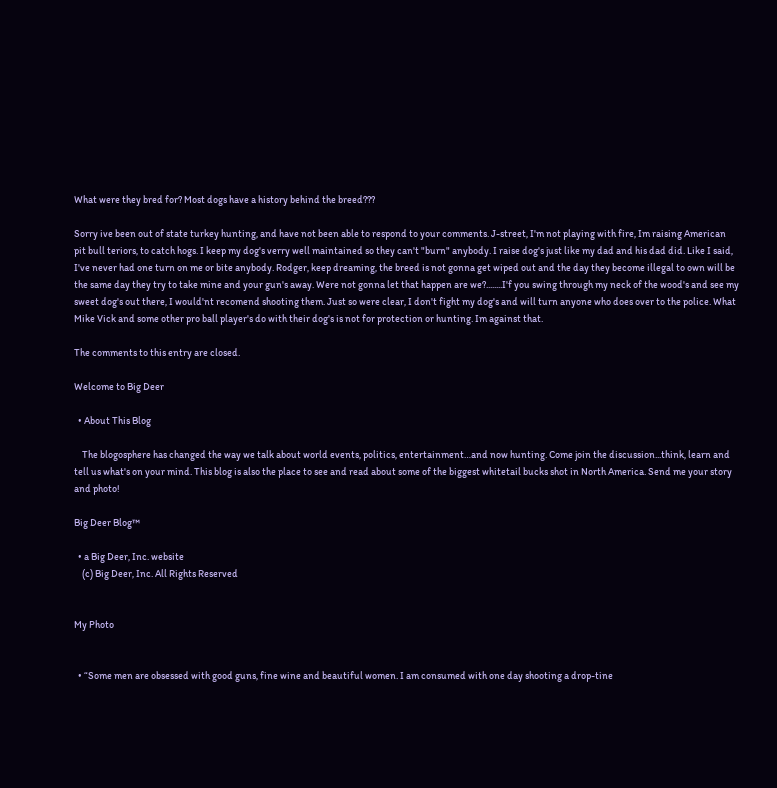What were they bred for? Most dogs have a history behind the breed???

Sorry ive been out of state turkey hunting, and have not been able to respond to your comments. J-street, I'm not playing with fire, Im raising American pit bull teriors, to catch hogs. I keep my dog's verry well maintained so they can't "burn" anybody. I raise dog's just like my dad and his dad did. Like I said, I've never had one turn on me or bite anybody. Rodger, keep dreaming, the breed is not gonna get wiped out and the day they become illegal to own will be the same day they try to take mine and your gun's away. Were not gonna let that happen are we?........I'f you swing through my neck of the wood's and see my sweet dog's out there, I would'nt recomend shooting them. Just so were clear, I don't fight my dog's and will turn anyone who does over to the police. What Mike Vick and some other pro ball player's do with their dog's is not for protection or hunting. Im against that.

The comments to this entry are closed.

Welcome to Big Deer

  • About This Blog

    The blogosphere has changed the way we talk about world events, politics, entertainment…and now hunting. Come join the discussion...think, learn and tell us what's on your mind. This blog is also the place to see and read about some of the biggest whitetail bucks shot in North America. Send me your story and photo!

Big Deer Blog™

  • a Big Deer, Inc. website
    (c) Big Deer, Inc. All Rights Reserved


My Photo


  • “Some men are obsessed with good guns, fine wine and beautiful women. I am consumed with one day shooting a drop-tine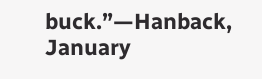buck.”—Hanback, January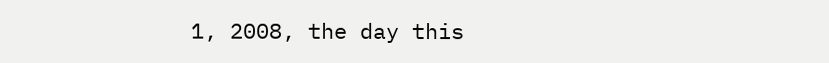1, 2008, the day this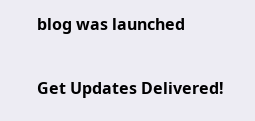blog was launched

Get Updates Delivered!